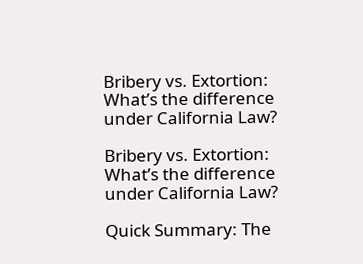Bribery vs. Extortion: What’s the difference under California Law?

Bribery vs. Extortion: What’s the difference under California Law?

Quick Summary: The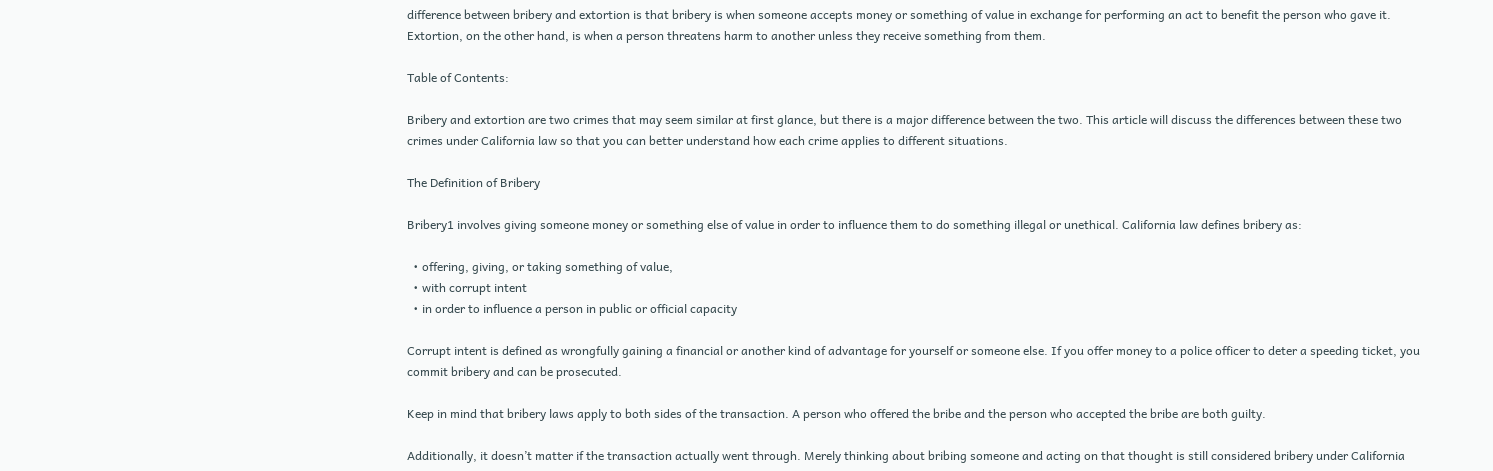difference between bribery and extortion is that bribery is when someone accepts money or something of value in exchange for performing an act to benefit the person who gave it. Extortion, on the other hand, is when a person threatens harm to another unless they receive something from them.

Table of Contents:

Bribery and extortion are two crimes that may seem similar at first glance, but there is a major difference between the two. This article will discuss the differences between these two crimes under California law so that you can better understand how each crime applies to different situations.

The Definition of Bribery

Bribery1 involves giving someone money or something else of value in order to influence them to do something illegal or unethical. California law defines bribery as:

  • offering, giving, or taking something of value,
  • with corrupt intent
  • in order to influence a person in public or official capacity

Corrupt intent is defined as wrongfully gaining a financial or another kind of advantage for yourself or someone else. If you offer money to a police officer to deter a speeding ticket, you commit bribery and can be prosecuted.

Keep in mind that bribery laws apply to both sides of the transaction. A person who offered the bribe and the person who accepted the bribe are both guilty.

Additionally, it doesn’t matter if the transaction actually went through. Merely thinking about bribing someone and acting on that thought is still considered bribery under California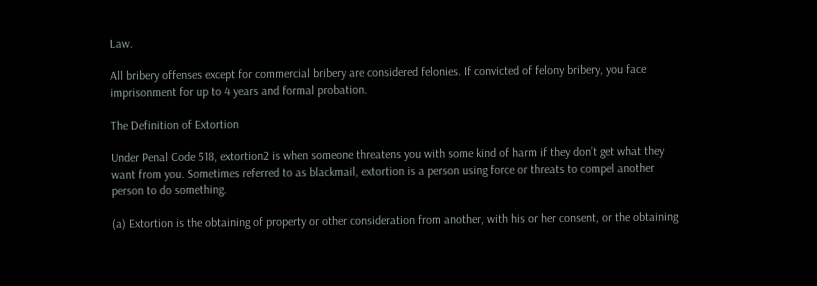Law.

All bribery offenses except for commercial bribery are considered felonies. If convicted of felony bribery, you face imprisonment for up to 4 years and formal probation.

The Definition of Extortion

Under Penal Code 518, extortion2 is when someone threatens you with some kind of harm if they don’t get what they want from you. Sometimes referred to as blackmail, extortion is a person using force or threats to compel another person to do something.

(a) Extortion is the obtaining of property or other consideration from another, with his or her consent, or the obtaining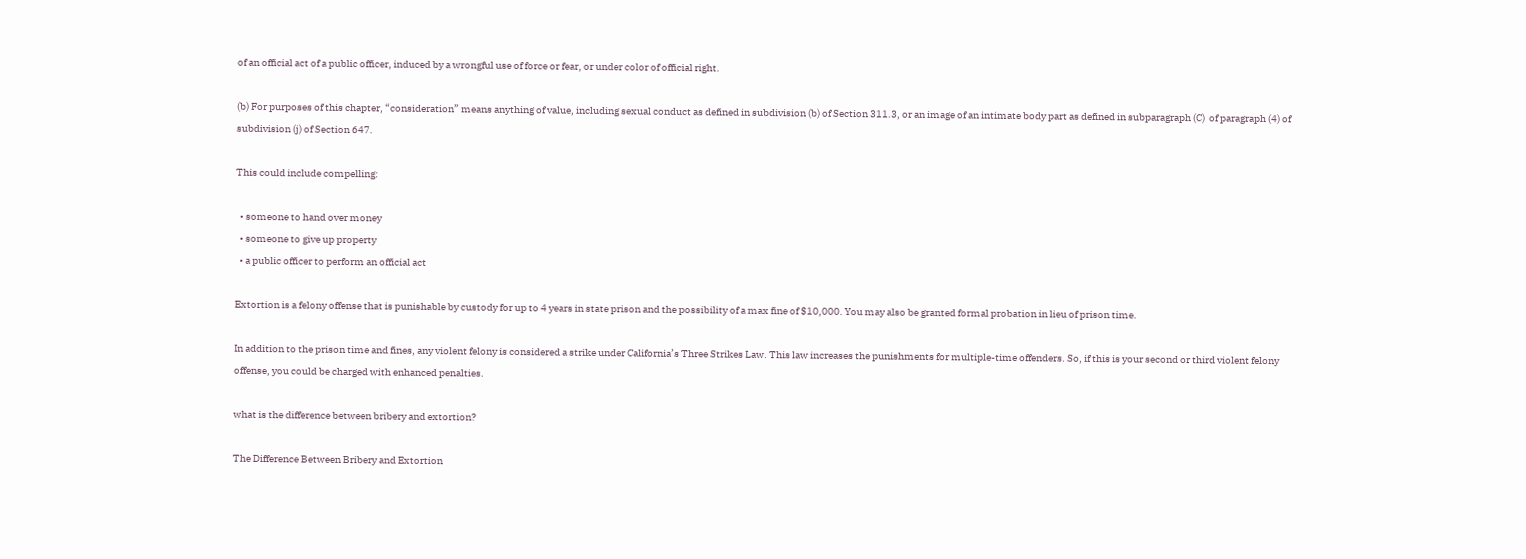of an official act of a public officer, induced by a wrongful use of force or fear, or under color of official right.

(b) For purposes of this chapter, “consideration” means anything of value, including sexual conduct as defined in subdivision (b) of Section 311.3, or an image of an intimate body part as defined in subparagraph (C)  of paragraph (4) of subdivision (j) of Section 647.

This could include compelling:

  • someone to hand over money
  • someone to give up property
  • a public officer to perform an official act

Extortion is a felony offense that is punishable by custody for up to 4 years in state prison and the possibility of a max fine of $10,000. You may also be granted formal probation in lieu of prison time.

In addition to the prison time and fines, any violent felony is considered a strike under California’s Three Strikes Law. This law increases the punishments for multiple-time offenders. So, if this is your second or third violent felony offense, you could be charged with enhanced penalties.

what is the difference between bribery and extortion?

The Difference Between Bribery and Extortion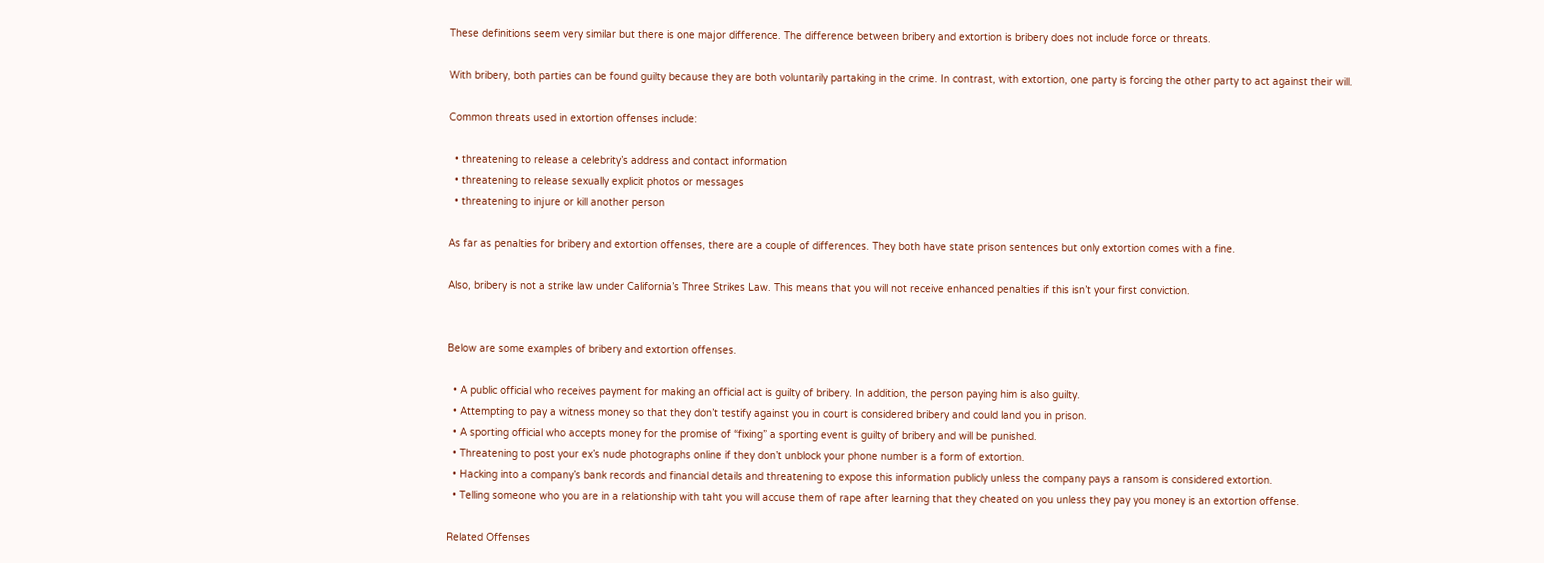These definitions seem very similar but there is one major difference. The difference between bribery and extortion is bribery does not include force or threats.

With bribery, both parties can be found guilty because they are both voluntarily partaking in the crime. In contrast, with extortion, one party is forcing the other party to act against their will.

Common threats used in extortion offenses include:

  • threatening to release a celebrity’s address and contact information
  • threatening to release sexually explicit photos or messages
  • threatening to injure or kill another person

As far as penalties for bribery and extortion offenses, there are a couple of differences. They both have state prison sentences but only extortion comes with a fine.

Also, bribery is not a strike law under California’s Three Strikes Law. This means that you will not receive enhanced penalties if this isn’t your first conviction.


Below are some examples of bribery and extortion offenses.

  • A public official who receives payment for making an official act is guilty of bribery. In addition, the person paying him is also guilty.
  • Attempting to pay a witness money so that they don’t testify against you in court is considered bribery and could land you in prison.
  • A sporting official who accepts money for the promise of “fixing” a sporting event is guilty of bribery and will be punished.
  • Threatening to post your ex’s nude photographs online if they don’t unblock your phone number is a form of extortion.
  • Hacking into a company’s bank records and financial details and threatening to expose this information publicly unless the company pays a ransom is considered extortion.
  • Telling someone who you are in a relationship with taht you will accuse them of rape after learning that they cheated on you unless they pay you money is an extortion offense.

Related Offenses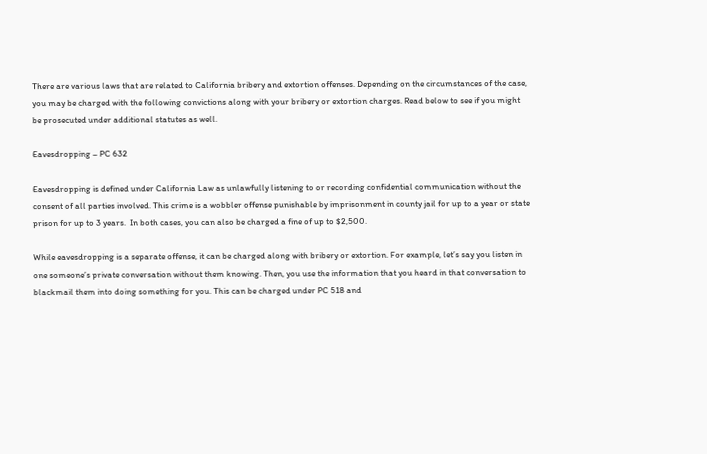There are various laws that are related to California bribery and extortion offenses. Depending on the circumstances of the case, you may be charged with the following convictions along with your bribery or extortion charges. Read below to see if you might be prosecuted under additional statutes as well.

Eavesdropping – PC 632

Eavesdropping is defined under California Law as unlawfully listening to or recording confidential communication without the consent of all parties involved. This crime is a wobbler offense punishable by imprisonment in county jail for up to a year or state prison for up to 3 years.  In both cases, you can also be charged a fine of up to $2,500.

While eavesdropping is a separate offense, it can be charged along with bribery or extortion. For example, let’s say you listen in one someone’s private conversation without them knowing. Then, you use the information that you heard in that conversation to blackmail them into doing something for you. This can be charged under PC 518 and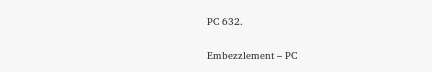PC 632.

Embezzlement – PC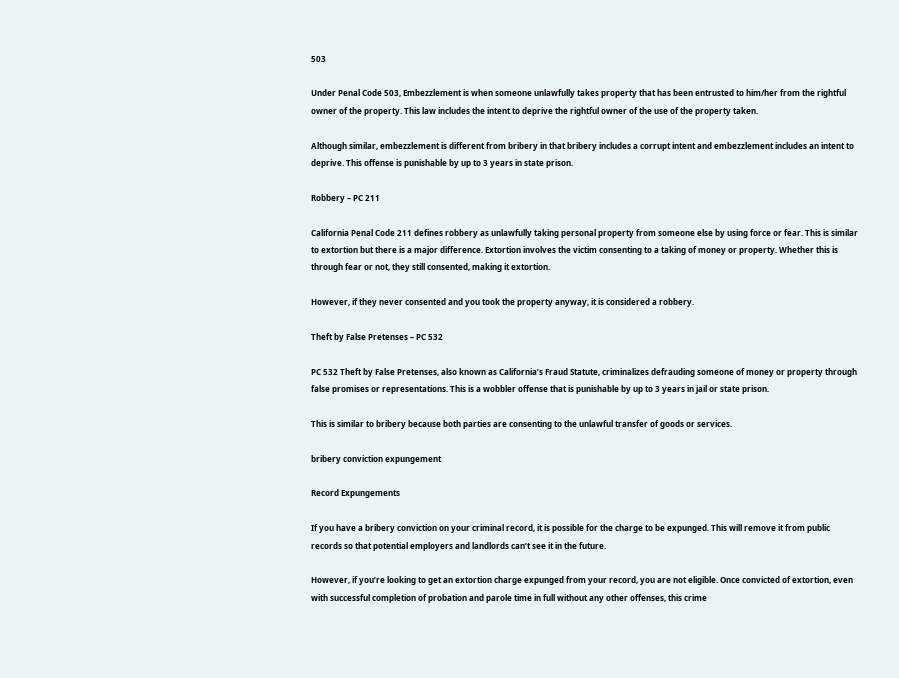503

Under Penal Code 503, Embezzlement is when someone unlawfully takes property that has been entrusted to him/her from the rightful owner of the property. This law includes the intent to deprive the rightful owner of the use of the property taken.

Although similar, embezzlement is different from bribery in that bribery includes a corrupt intent and embezzlement includes an intent to deprive. This offense is punishable by up to 3 years in state prison.

Robbery – PC 211

California Penal Code 211 defines robbery as unlawfully taking personal property from someone else by using force or fear. This is similar to extortion but there is a major difference. Extortion involves the victim consenting to a taking of money or property. Whether this is through fear or not, they still consented, making it extortion.

However, if they never consented and you took the property anyway, it is considered a robbery.

Theft by False Pretenses – PC 532

PC 532 Theft by False Pretenses, also known as California’s Fraud Statute, criminalizes defrauding someone of money or property through false promises or representations. This is a wobbler offense that is punishable by up to 3 years in jail or state prison.

This is similar to bribery because both parties are consenting to the unlawful transfer of goods or services.

bribery conviction expungement

Record Expungements

If you have a bribery conviction on your criminal record, it is possible for the charge to be expunged. This will remove it from public records so that potential employers and landlords can’t see it in the future.

However, if you’re looking to get an extortion charge expunged from your record, you are not eligible. Once convicted of extortion, even with successful completion of probation and parole time in full without any other offenses, this crime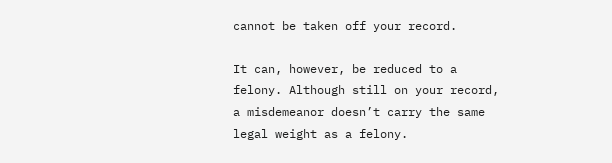cannot be taken off your record.

It can, however, be reduced to a felony. Although still on your record, a misdemeanor doesn’t carry the same legal weight as a felony.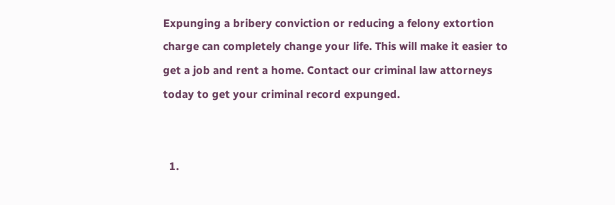Expunging a bribery conviction or reducing a felony extortion charge can completely change your life. This will make it easier to get a job and rent a home. Contact our criminal law attorneys today to get your criminal record expunged.


  1.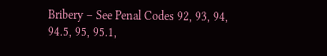Bribery – See Penal Codes 92, 93, 94, 94.5, 95, 95.1,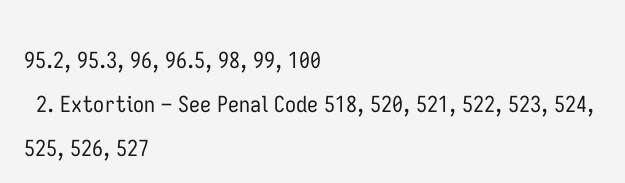95.2, 95.3, 96, 96.5, 98, 99, 100
  2. Extortion – See Penal Code 518, 520, 521, 522, 523, 524, 525, 526, 527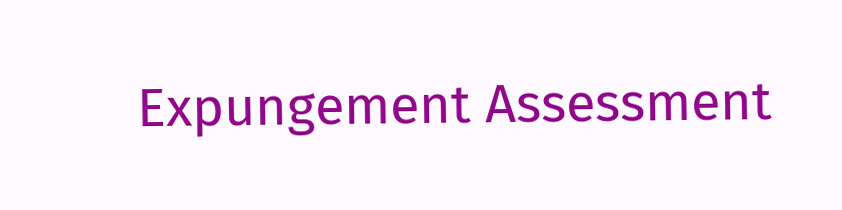Expungement Assessment